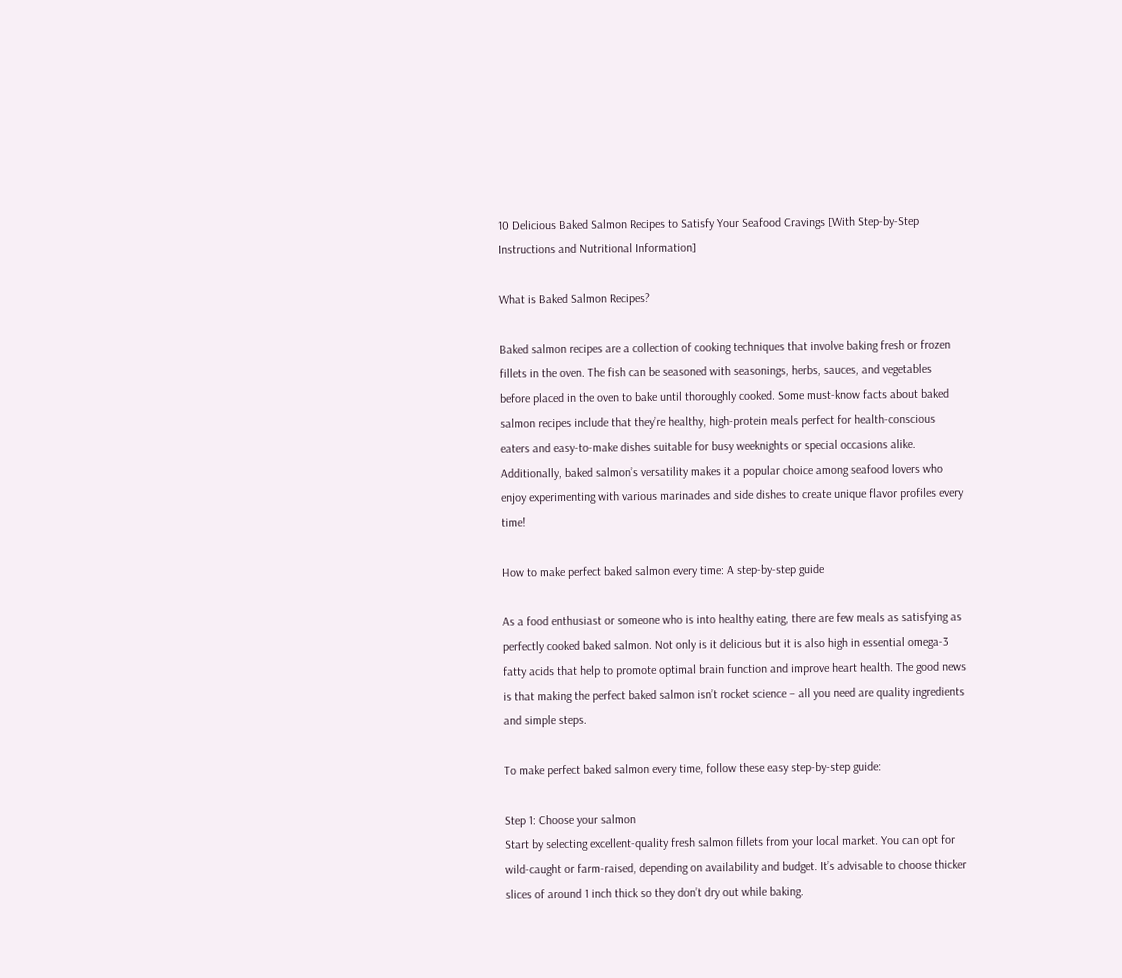10 Delicious Baked Salmon Recipes to Satisfy Your Seafood Cravings [With Step-by-Step Instructions and Nutritional Information]

What is Baked Salmon Recipes?

Baked salmon recipes are a collection of cooking techniques that involve baking fresh or frozen fillets in the oven. The fish can be seasoned with seasonings, herbs, sauces, and vegetables before placed in the oven to bake until thoroughly cooked. Some must-know facts about baked salmon recipes include that they’re healthy, high-protein meals perfect for health-conscious eaters and easy-to-make dishes suitable for busy weeknights or special occasions alike. Additionally, baked salmon’s versatility makes it a popular choice among seafood lovers who enjoy experimenting with various marinades and side dishes to create unique flavor profiles every time!

How to make perfect baked salmon every time: A step-by-step guide

As a food enthusiast or someone who is into healthy eating, there are few meals as satisfying as perfectly cooked baked salmon. Not only is it delicious but it is also high in essential omega-3 fatty acids that help to promote optimal brain function and improve heart health. The good news is that making the perfect baked salmon isn’t rocket science – all you need are quality ingredients and simple steps.

To make perfect baked salmon every time, follow these easy step-by-step guide:

Step 1: Choose your salmon
Start by selecting excellent-quality fresh salmon fillets from your local market. You can opt for wild-caught or farm-raised, depending on availability and budget. It’s advisable to choose thicker slices of around 1 inch thick so they don’t dry out while baking.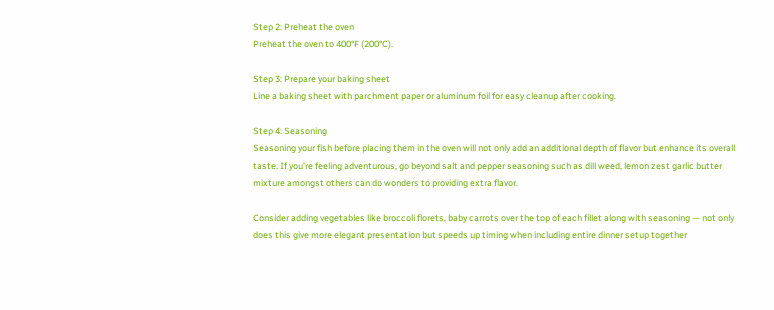Step 2: Preheat the oven
Preheat the oven to 400°F (200°C).

Step 3: Prepare your baking sheet
Line a baking sheet with parchment paper or aluminum foil for easy cleanup after cooking.

Step 4: Seasoning
Seasoning your fish before placing them in the oven will not only add an additional depth of flavor but enhance its overall taste. If you’re feeling adventurous, go beyond salt and pepper seasoning such as dill weed, lemon zest garlic butter mixture amongst others can do wonders to providing extra flavor.

Consider adding vegetables like broccoli florets, baby carrots over the top of each fillet along with seasoning — not only does this give more elegant presentation but speeds up timing when including entire dinner setup together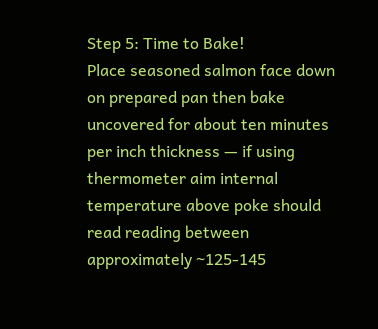Step 5: Time to Bake!
Place seasoned salmon face down on prepared pan then bake uncovered for about ten minutes per inch thickness — if using thermometer aim internal temperature above poke should read reading between approximately ~125-145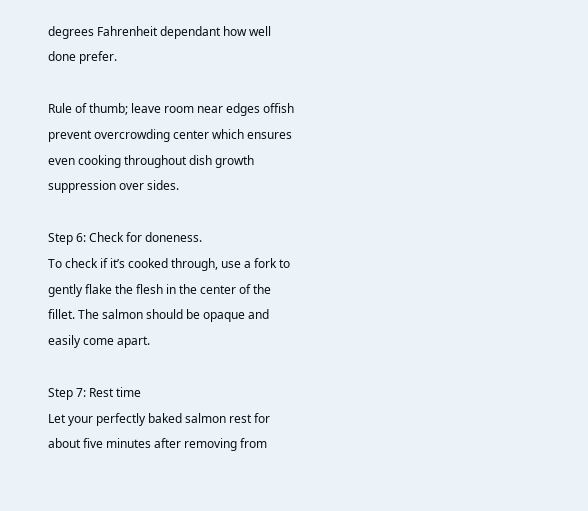degrees Fahrenheit dependant how well done prefer.

Rule of thumb; leave room near edges offish prevent overcrowding center which ensures even cooking throughout dish growth suppression over sides.

Step 6: Check for doneness.
To check if it’s cooked through, use a fork to gently flake the flesh in the center of the fillet. The salmon should be opaque and easily come apart.

Step 7: Rest time
Let your perfectly baked salmon rest for about five minutes after removing from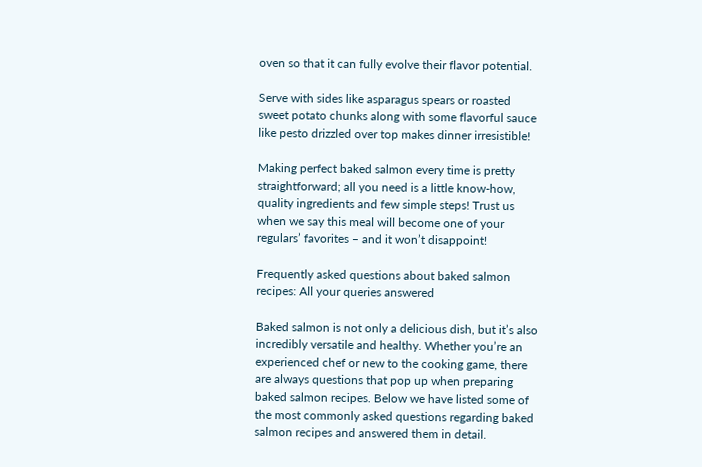oven so that it can fully evolve their flavor potential.

Serve with sides like asparagus spears or roasted sweet potato chunks along with some flavorful sauce like pesto drizzled over top makes dinner irresistible!

Making perfect baked salmon every time is pretty straightforward; all you need is a little know-how, quality ingredients and few simple steps! Trust us when we say this meal will become one of your regulars’ favorites – and it won’t disappoint!

Frequently asked questions about baked salmon recipes: All your queries answered

Baked salmon is not only a delicious dish, but it’s also incredibly versatile and healthy. Whether you’re an experienced chef or new to the cooking game, there are always questions that pop up when preparing baked salmon recipes. Below we have listed some of the most commonly asked questions regarding baked salmon recipes and answered them in detail.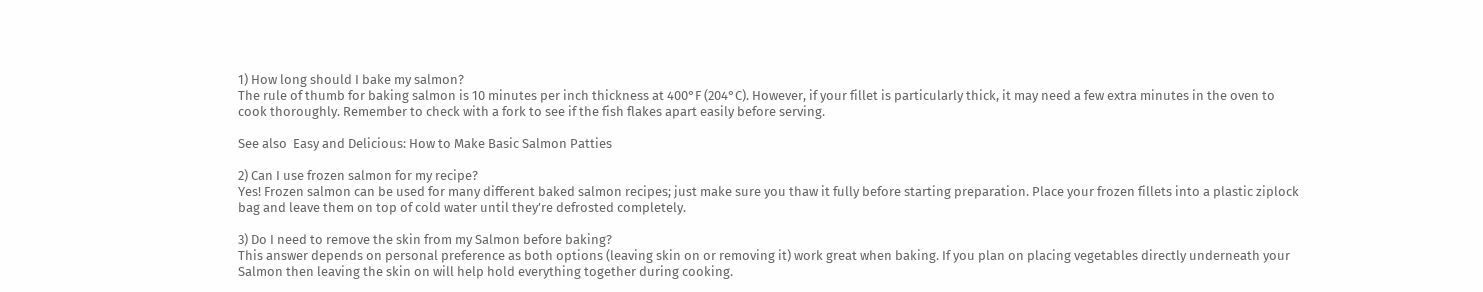1) How long should I bake my salmon?
The rule of thumb for baking salmon is 10 minutes per inch thickness at 400°F (204°C). However, if your fillet is particularly thick, it may need a few extra minutes in the oven to cook thoroughly. Remember to check with a fork to see if the fish flakes apart easily before serving.

See also  Easy and Delicious: How to Make Basic Salmon Patties

2) Can I use frozen salmon for my recipe?
Yes! Frozen salmon can be used for many different baked salmon recipes; just make sure you thaw it fully before starting preparation. Place your frozen fillets into a plastic ziplock bag and leave them on top of cold water until they’re defrosted completely.

3) Do I need to remove the skin from my Salmon before baking?
This answer depends on personal preference as both options (leaving skin on or removing it) work great when baking. If you plan on placing vegetables directly underneath your Salmon then leaving the skin on will help hold everything together during cooking.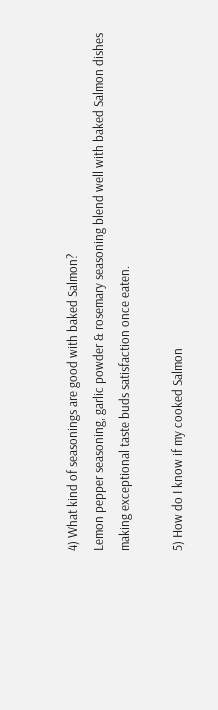4) What kind of seasonings are good with baked Salmon?
Lemon pepper seasoning, garlic powder & rosemary seasoning blend well with baked Salmon dishes making exceptional taste buds satisfaction once eaten.

5) How do I know if my cooked Salmon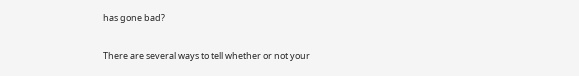has gone bad?

There are several ways to tell whether or not your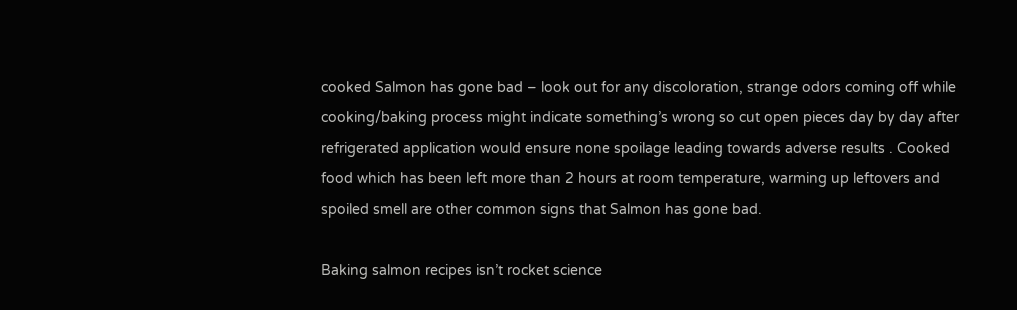cooked Salmon has gone bad – look out for any discoloration, strange odors coming off while cooking/baking process might indicate something’s wrong so cut open pieces day by day after refrigerated application would ensure none spoilage leading towards adverse results . Cooked food which has been left more than 2 hours at room temperature, warming up leftovers and spoiled smell are other common signs that Salmon has gone bad.

Baking salmon recipes isn’t rocket science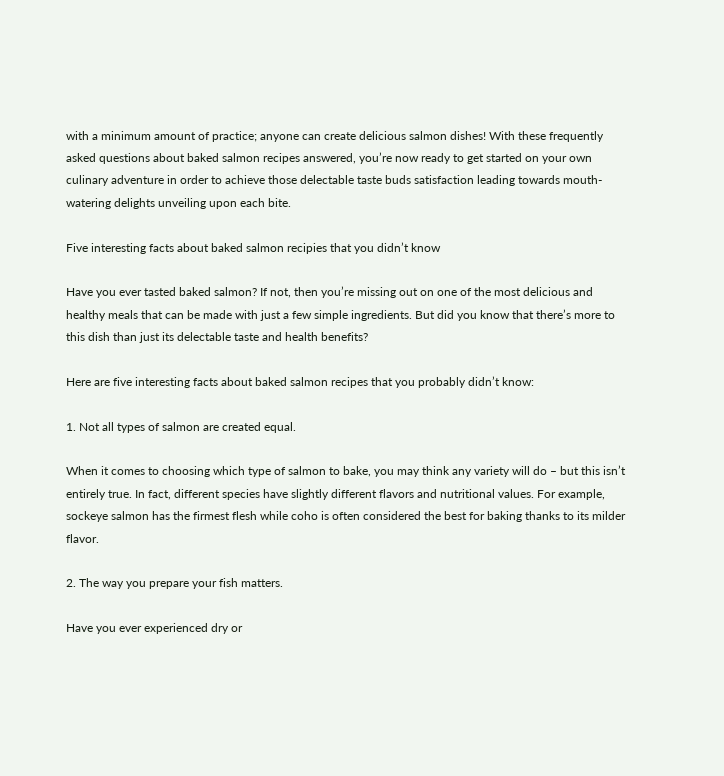with a minimum amount of practice; anyone can create delicious salmon dishes! With these frequently asked questions about baked salmon recipes answered, you’re now ready to get started on your own culinary adventure in order to achieve those delectable taste buds satisfaction leading towards mouth-watering delights unveiling upon each bite.

Five interesting facts about baked salmon recipies that you didn’t know

Have you ever tasted baked salmon? If not, then you’re missing out on one of the most delicious and healthy meals that can be made with just a few simple ingredients. But did you know that there’s more to this dish than just its delectable taste and health benefits?

Here are five interesting facts about baked salmon recipes that you probably didn’t know:

1. Not all types of salmon are created equal.

When it comes to choosing which type of salmon to bake, you may think any variety will do – but this isn’t entirely true. In fact, different species have slightly different flavors and nutritional values. For example, sockeye salmon has the firmest flesh while coho is often considered the best for baking thanks to its milder flavor.

2. The way you prepare your fish matters.

Have you ever experienced dry or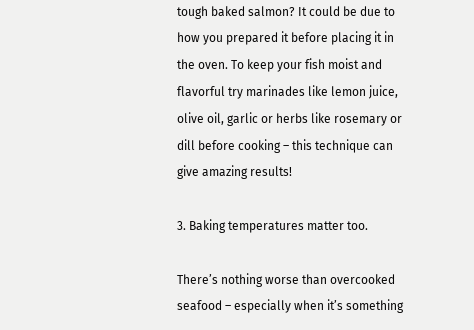tough baked salmon? It could be due to how you prepared it before placing it in the oven. To keep your fish moist and flavorful try marinades like lemon juice, olive oil, garlic or herbs like rosemary or dill before cooking – this technique can give amazing results!

3. Baking temperatures matter too.

There’s nothing worse than overcooked seafood – especially when it’s something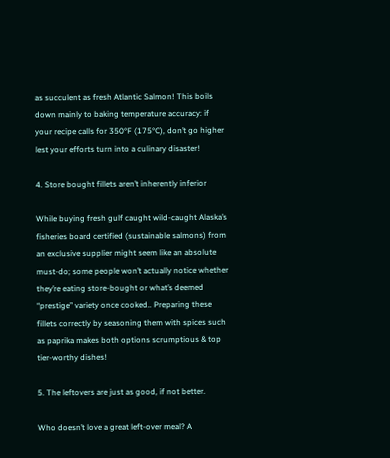as succulent as fresh Atlantic Salmon! This boils down mainly to baking temperature accuracy: if your recipe calls for 350°F (175°C), don’t go higher lest your efforts turn into a culinary disaster!

4. Store bought fillets aren’t inherently inferior

While buying fresh gulf caught wild-caught Alaska’s fisheries board certified (sustainable salmons) from an exclusive supplier might seem like an absolute must-do; some people won’t actually notice whether they’re eating store-bought or what’s deemed “prestige” variety once cooked.. Preparing these fillets correctly by seasoning them with spices such as paprika makes both options scrumptious & top tier-worthy dishes!

5. The leftovers are just as good, if not better.

Who doesn’t love a great left-over meal? A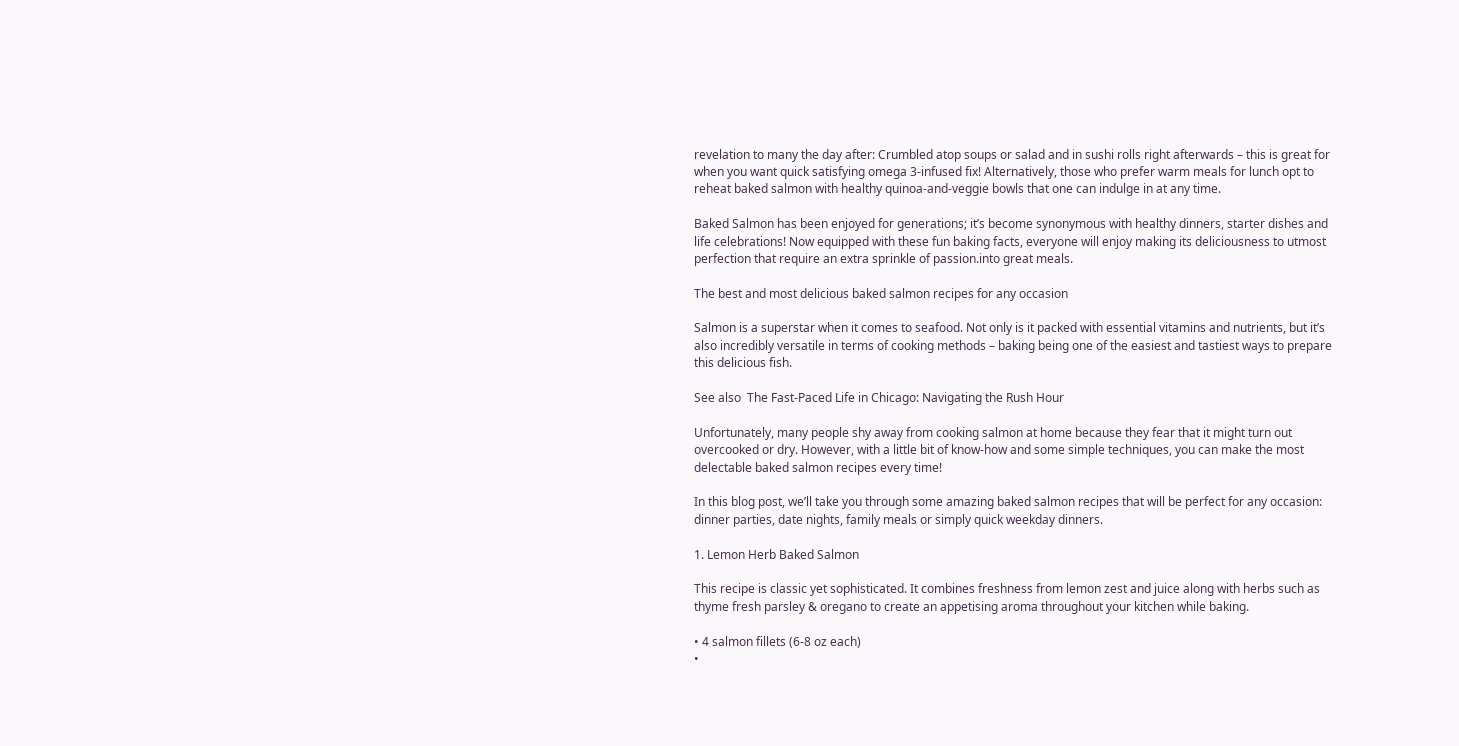revelation to many the day after: Crumbled atop soups or salad and in sushi rolls right afterwards – this is great for when you want quick satisfying omega 3-infused fix! Alternatively, those who prefer warm meals for lunch opt to reheat baked salmon with healthy quinoa-and-veggie bowls that one can indulge in at any time.

Baked Salmon has been enjoyed for generations; it’s become synonymous with healthy dinners, starter dishes and life celebrations! Now equipped with these fun baking facts, everyone will enjoy making its deliciousness to utmost perfection that require an extra sprinkle of passion.into great meals.

The best and most delicious baked salmon recipes for any occasion

Salmon is a superstar when it comes to seafood. Not only is it packed with essential vitamins and nutrients, but it’s also incredibly versatile in terms of cooking methods – baking being one of the easiest and tastiest ways to prepare this delicious fish.

See also  The Fast-Paced Life in Chicago: Navigating the Rush Hour

Unfortunately, many people shy away from cooking salmon at home because they fear that it might turn out overcooked or dry. However, with a little bit of know-how and some simple techniques, you can make the most delectable baked salmon recipes every time!

In this blog post, we’ll take you through some amazing baked salmon recipes that will be perfect for any occasion: dinner parties, date nights, family meals or simply quick weekday dinners.

1. Lemon Herb Baked Salmon

This recipe is classic yet sophisticated. It combines freshness from lemon zest and juice along with herbs such as thyme fresh parsley & oregano to create an appetising aroma throughout your kitchen while baking.

• 4 salmon fillets (6-8 oz each)
•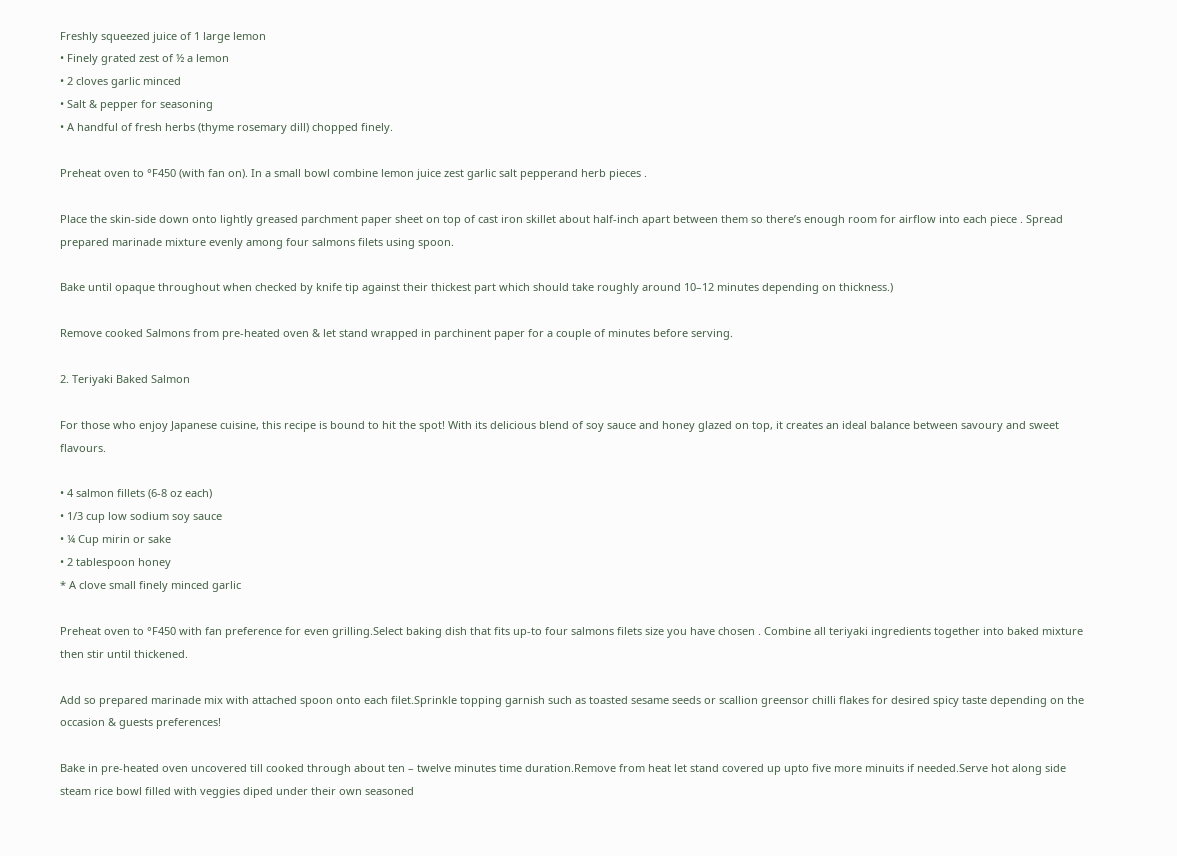Freshly squeezed juice of 1 large lemon
• Finely grated zest of ½ a lemon
• 2 cloves garlic minced
• Salt & pepper for seasoning
• A handful of fresh herbs (thyme rosemary dill) chopped finely.

Preheat oven to °F450 (with fan on). In a small bowl combine lemon juice zest garlic salt pepperand herb pieces .

Place the skin-side down onto lightly greased parchment paper sheet on top of cast iron skillet about half-inch apart between them so there’s enough room for airflow into each piece . Spread prepared marinade mixture evenly among four salmons filets using spoon.

Bake until opaque throughout when checked by knife tip against their thickest part which should take roughly around 10–12 minutes depending on thickness.)

Remove cooked Salmons from pre-heated oven & let stand wrapped in parchinent paper for a couple of minutes before serving.

2. Teriyaki Baked Salmon

For those who enjoy Japanese cuisine, this recipe is bound to hit the spot! With its delicious blend of soy sauce and honey glazed on top, it creates an ideal balance between savoury and sweet flavours.

• 4 salmon fillets (6-8 oz each)
• 1/3 cup low sodium soy sauce
• ¼ Cup mirin or sake
• 2 tablespoon honey
* A clove small finely minced garlic

Preheat oven to °F450 with fan preference for even grilling.Select baking dish that fits up-to four salmons filets size you have chosen . Combine all teriyaki ingredients together into baked mixture then stir until thickened.

Add so prepared marinade mix with attached spoon onto each filet.Sprinkle topping garnish such as toasted sesame seeds or scallion greensor chilli flakes for desired spicy taste depending on the occasion & guests preferences!

Bake in pre-heated oven uncovered till cooked through about ten – twelve minutes time duration.Remove from heat let stand covered up upto five more minuits if needed.Serve hot along side steam rice bowl filled with veggies diped under their own seasoned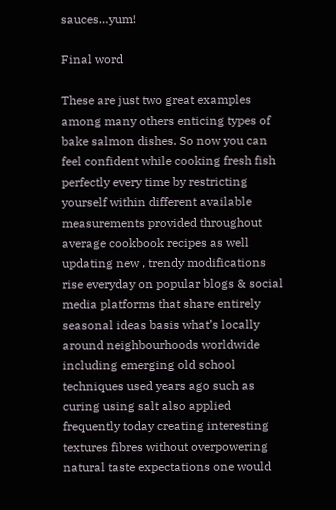sauces…yum!

Final word

These are just two great examples among many others enticing types of bake salmon dishes. So now you can feel confident while cooking fresh fish perfectly every time by restricting yourself within different available measurements provided throughout average cookbook recipes as well updating new , trendy modifications rise everyday on popular blogs & social media platforms that share entirely seasonal ideas basis what’s locally around neighbourhoods worldwide including emerging old school techniques used years ago such as curing using salt also applied frequently today creating interesting textures fibres without overpowering natural taste expectations one would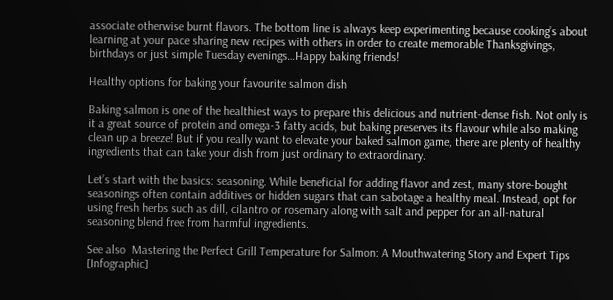associate otherwise burnt flavors. The bottom line is always keep experimenting because cooking’s about learning at your pace sharing new recipes with others in order to create memorable Thanksgivings, birthdays or just simple Tuesday evenings…Happy baking friends!

Healthy options for baking your favourite salmon dish

Baking salmon is one of the healthiest ways to prepare this delicious and nutrient-dense fish. Not only is it a great source of protein and omega-3 fatty acids, but baking preserves its flavour while also making clean up a breeze! But if you really want to elevate your baked salmon game, there are plenty of healthy ingredients that can take your dish from just ordinary to extraordinary.

Let’s start with the basics: seasoning. While beneficial for adding flavor and zest, many store-bought seasonings often contain additives or hidden sugars that can sabotage a healthy meal. Instead, opt for using fresh herbs such as dill, cilantro or rosemary along with salt and pepper for an all-natural seasoning blend free from harmful ingredients.

See also  Mastering the Perfect Grill Temperature for Salmon: A Mouthwatering Story and Expert Tips [Infographic]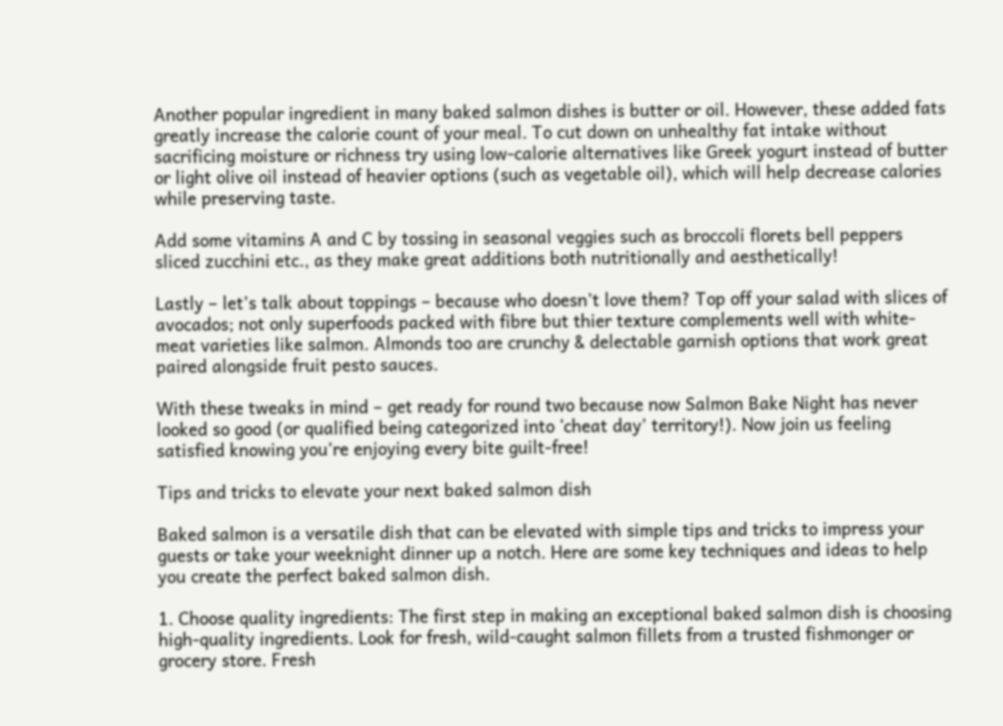Another popular ingredient in many baked salmon dishes is butter or oil. However, these added fats greatly increase the calorie count of your meal. To cut down on unhealthy fat intake without sacrificing moisture or richness try using low-calorie alternatives like Greek yogurt instead of butter or light olive oil instead of heavier options (such as vegetable oil), which will help decrease calories while preserving taste.

Add some vitamins A and C by tossing in seasonal veggies such as broccoli florets bell peppers sliced zucchini etc., as they make great additions both nutritionally and aesthetically!

Lastly – let’s talk about toppings – because who doesn’t love them? Top off your salad with slices of avocados; not only superfoods packed with fibre but thier texture complements well with white-meat varieties like salmon. Almonds too are crunchy & delectable garnish options that work great paired alongside fruit pesto sauces.

With these tweaks in mind – get ready for round two because now Salmon Bake Night has never looked so good (or qualified being categorized into ‘cheat day’ territory!). Now join us feeling satisfied knowing you’re enjoying every bite guilt-free!

Tips and tricks to elevate your next baked salmon dish

Baked salmon is a versatile dish that can be elevated with simple tips and tricks to impress your guests or take your weeknight dinner up a notch. Here are some key techniques and ideas to help you create the perfect baked salmon dish.

1. Choose quality ingredients: The first step in making an exceptional baked salmon dish is choosing high-quality ingredients. Look for fresh, wild-caught salmon fillets from a trusted fishmonger or grocery store. Fresh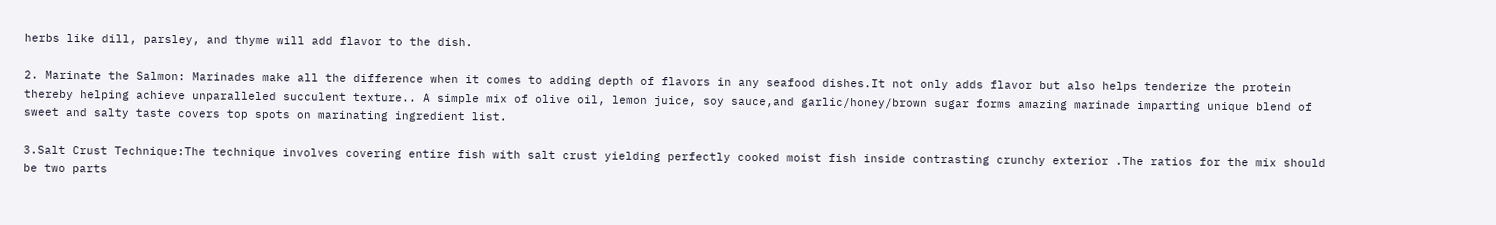herbs like dill, parsley, and thyme will add flavor to the dish.

2. Marinate the Salmon: Marinades make all the difference when it comes to adding depth of flavors in any seafood dishes.It not only adds flavor but also helps tenderize the protein thereby helping achieve unparalleled succulent texture.. A simple mix of olive oil, lemon juice, soy sauce,and garlic/honey/brown sugar forms amazing marinade imparting unique blend of sweet and salty taste covers top spots on marinating ingredient list.

3.Salt Crust Technique:The technique involves covering entire fish with salt crust yielding perfectly cooked moist fish inside contrasting crunchy exterior .The ratios for the mix should be two parts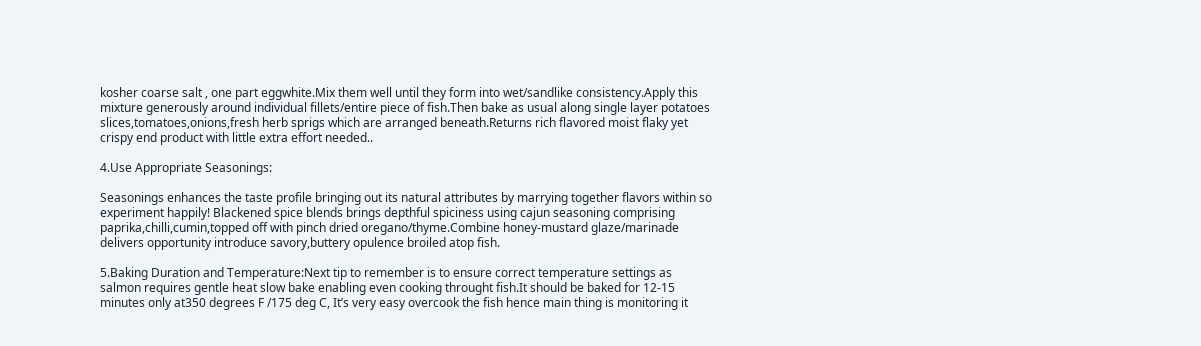kosher coarse salt , one part eggwhite.Mix them well until they form into wet/sandlike consistency.Apply this mixture generously around individual fillets/entire piece of fish.Then bake as usual along single layer potatoes slices,tomatoes,onions,fresh herb sprigs which are arranged beneath.Returns rich flavored moist flaky yet crispy end product with little extra effort needed..

4.Use Appropriate Seasonings:

Seasonings enhances the taste profile bringing out its natural attributes by marrying together flavors within so experiment happily! Blackened spice blends brings depthful spiciness using cajun seasoning comprising paprika,chilli,cumin,topped off with pinch dried oregano/thyme.Combine honey-mustard glaze/marinade delivers opportunity introduce savory,buttery opulence broiled atop fish.

5.Baking Duration and Temperature:Next tip to remember is to ensure correct temperature settings as salmon requires gentle heat slow bake enabling even cooking throught fish.It should be baked for 12-15 minutes only at350 degrees F /175 deg C, It’s very easy overcook the fish hence main thing is monitoring it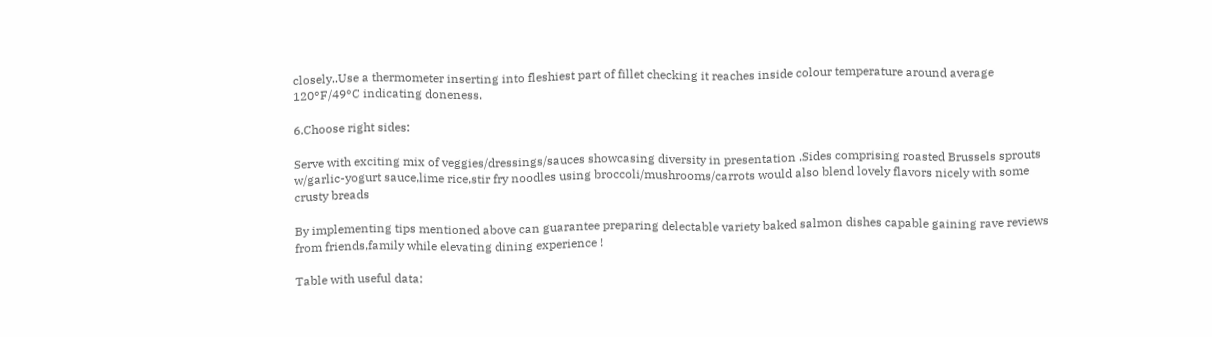closely..Use a thermometer inserting into fleshiest part of fillet checking it reaches inside colour temperature around average 120°F/49°C indicating doneness.

6.Choose right sides:

Serve with exciting mix of veggies/dressings/sauces showcasing diversity in presentation .Sides comprising roasted Brussels sprouts w/garlic-yogurt sauce,lime rice,stir fry noodles using broccoli/mushrooms/carrots would also blend lovely flavors nicely with some crusty breads

By implementing tips mentioned above can guarantee preparing delectable variety baked salmon dishes capable gaining rave reviews from friends,family while elevating dining experience !

Table with useful data: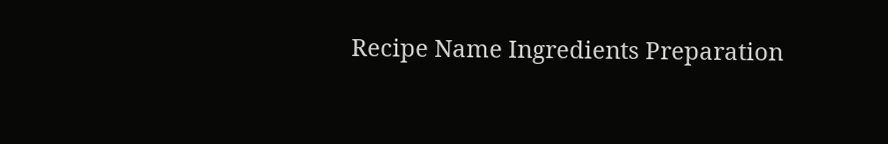Recipe Name Ingredients Preparation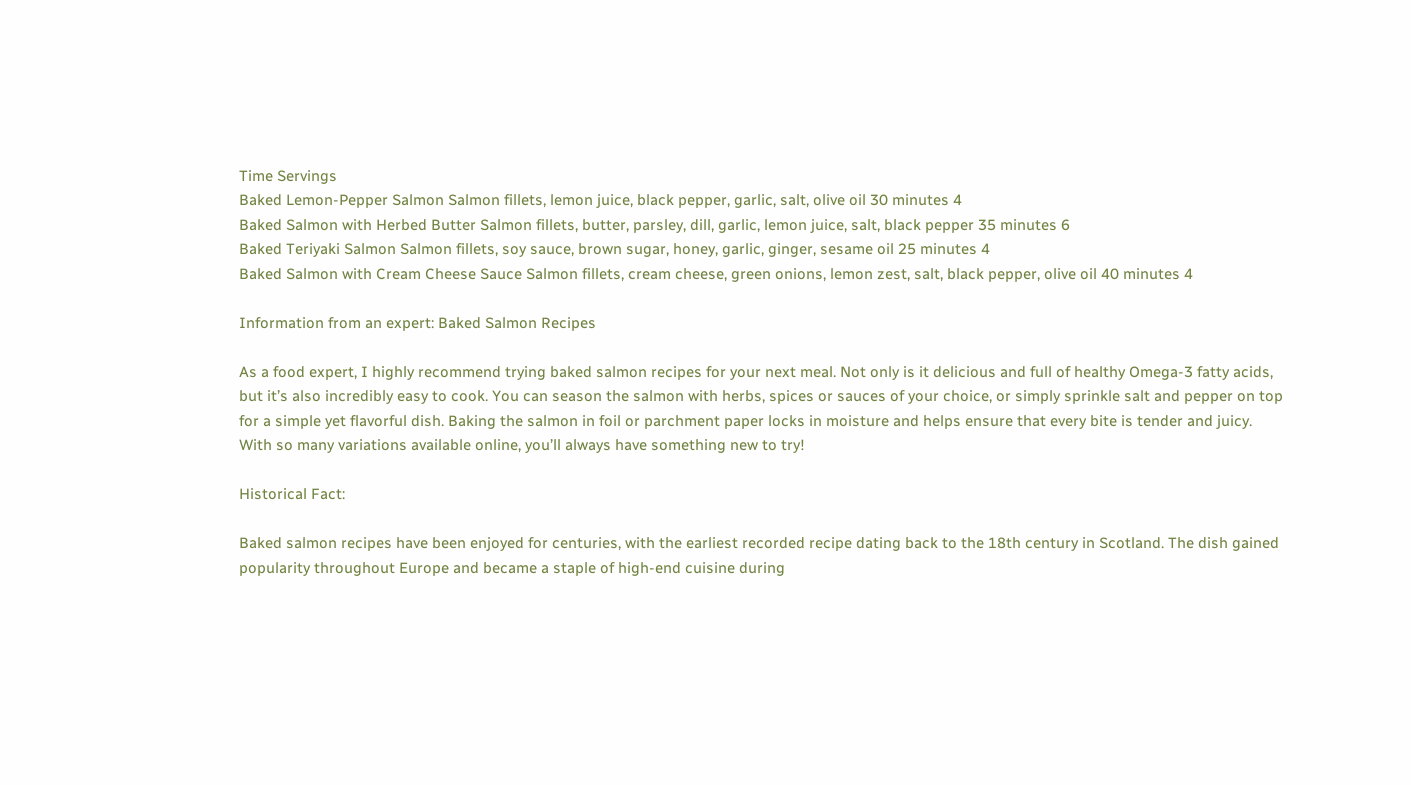Time Servings
Baked Lemon-Pepper Salmon Salmon fillets, lemon juice, black pepper, garlic, salt, olive oil 30 minutes 4
Baked Salmon with Herbed Butter Salmon fillets, butter, parsley, dill, garlic, lemon juice, salt, black pepper 35 minutes 6
Baked Teriyaki Salmon Salmon fillets, soy sauce, brown sugar, honey, garlic, ginger, sesame oil 25 minutes 4
Baked Salmon with Cream Cheese Sauce Salmon fillets, cream cheese, green onions, lemon zest, salt, black pepper, olive oil 40 minutes 4

Information from an expert: Baked Salmon Recipes

As a food expert, I highly recommend trying baked salmon recipes for your next meal. Not only is it delicious and full of healthy Omega-3 fatty acids, but it’s also incredibly easy to cook. You can season the salmon with herbs, spices or sauces of your choice, or simply sprinkle salt and pepper on top for a simple yet flavorful dish. Baking the salmon in foil or parchment paper locks in moisture and helps ensure that every bite is tender and juicy. With so many variations available online, you’ll always have something new to try!

Historical Fact:

Baked salmon recipes have been enjoyed for centuries, with the earliest recorded recipe dating back to the 18th century in Scotland. The dish gained popularity throughout Europe and became a staple of high-end cuisine during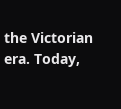the Victorian era. Today,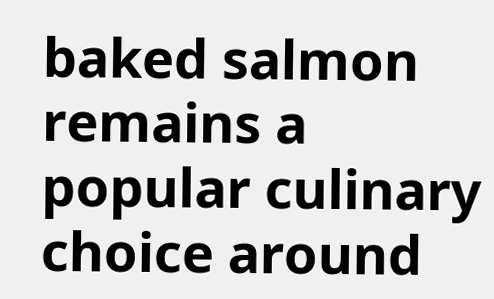baked salmon remains a popular culinary choice around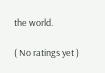the world.

( No ratings yet )